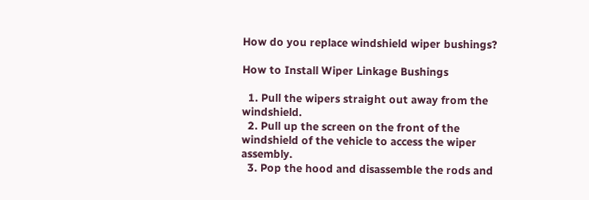How do you replace windshield wiper bushings?

How to Install Wiper Linkage Bushings

  1. Pull the wipers straight out away from the windshield.
  2. Pull up the screen on the front of the windshield of the vehicle to access the wiper assembly.
  3. Pop the hood and disassemble the rods and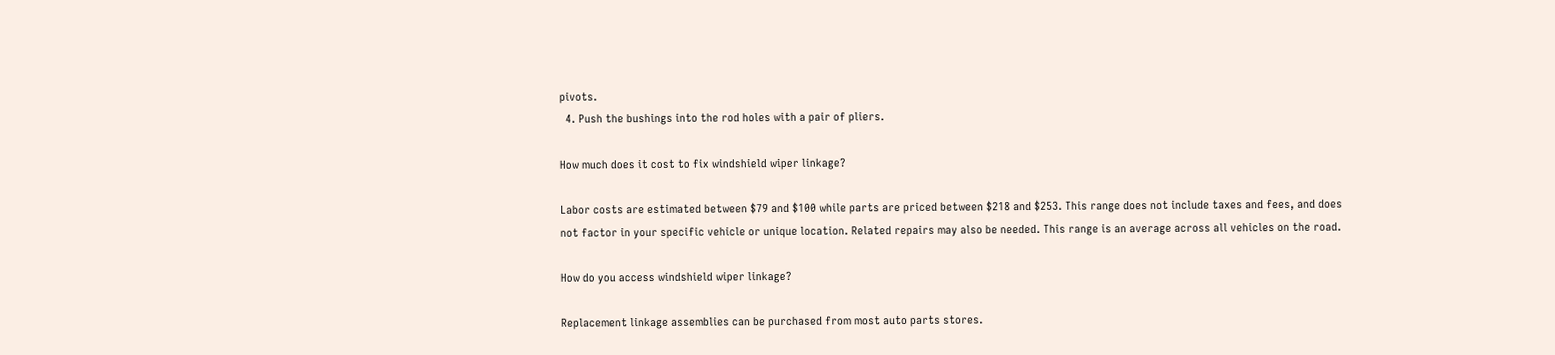pivots.
  4. Push the bushings into the rod holes with a pair of pliers.

How much does it cost to fix windshield wiper linkage?

Labor costs are estimated between $79 and $100 while parts are priced between $218 and $253. This range does not include taxes and fees, and does not factor in your specific vehicle or unique location. Related repairs may also be needed. This range is an average across all vehicles on the road.

How do you access windshield wiper linkage?

Replacement linkage assemblies can be purchased from most auto parts stores.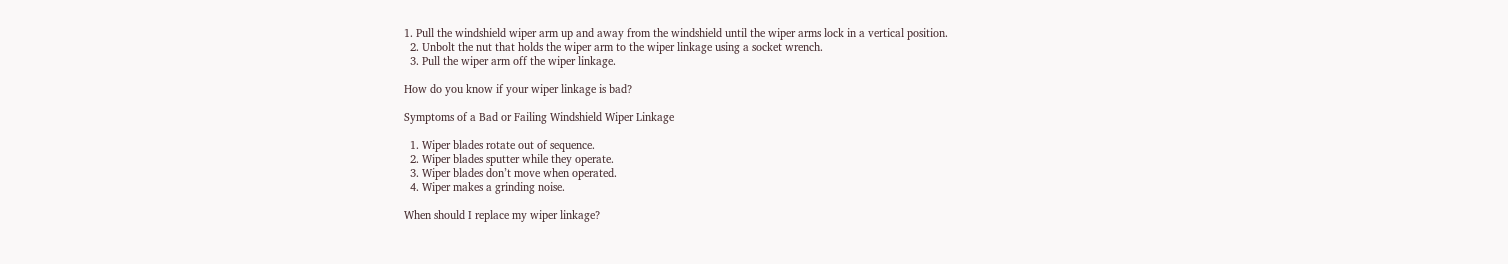1. Pull the windshield wiper arm up and away from the windshield until the wiper arms lock in a vertical position.
  2. Unbolt the nut that holds the wiper arm to the wiper linkage using a socket wrench.
  3. Pull the wiper arm off the wiper linkage.

How do you know if your wiper linkage is bad?

Symptoms of a Bad or Failing Windshield Wiper Linkage

  1. Wiper blades rotate out of sequence.
  2. Wiper blades sputter while they operate.
  3. Wiper blades don’t move when operated.
  4. Wiper makes a grinding noise.

When should I replace my wiper linkage?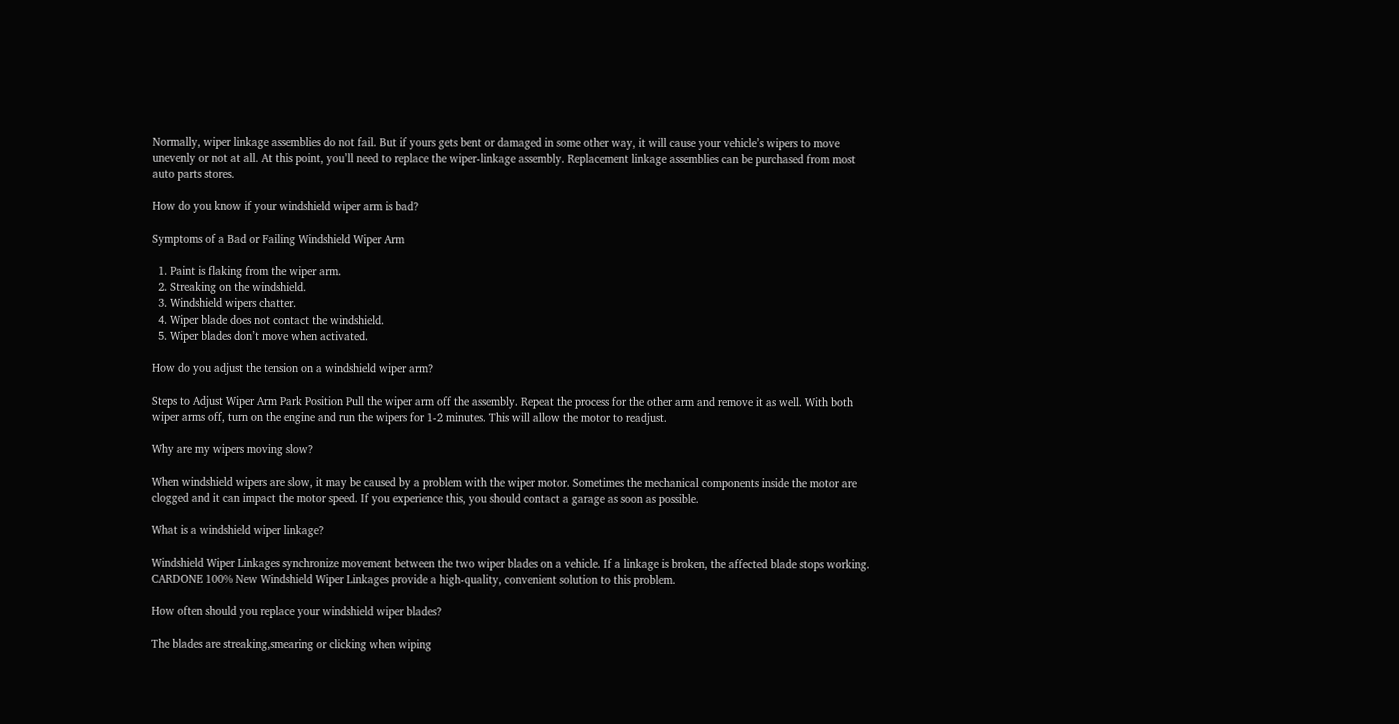Normally, wiper linkage assemblies do not fail. But if yours gets bent or damaged in some other way, it will cause your vehicle’s wipers to move unevenly or not at all. At this point, you’ll need to replace the wiper-linkage assembly. Replacement linkage assemblies can be purchased from most auto parts stores.

How do you know if your windshield wiper arm is bad?

Symptoms of a Bad or Failing Windshield Wiper Arm

  1. Paint is flaking from the wiper arm.
  2. Streaking on the windshield.
  3. Windshield wipers chatter.
  4. Wiper blade does not contact the windshield.
  5. Wiper blades don’t move when activated.

How do you adjust the tension on a windshield wiper arm?

Steps to Adjust Wiper Arm Park Position Pull the wiper arm off the assembly. Repeat the process for the other arm and remove it as well. With both wiper arms off, turn on the engine and run the wipers for 1-2 minutes. This will allow the motor to readjust.

Why are my wipers moving slow?

When windshield wipers are slow, it may be caused by a problem with the wiper motor. Sometimes the mechanical components inside the motor are clogged and it can impact the motor speed. If you experience this, you should contact a garage as soon as possible.

What is a windshield wiper linkage?

Windshield Wiper Linkages synchronize movement between the two wiper blades on a vehicle. If a linkage is broken, the affected blade stops working. CARDONE 100% New Windshield Wiper Linkages provide a high-quality, convenient solution to this problem.

How often should you replace your windshield wiper blades?

The blades are streaking,smearing or clicking when wiping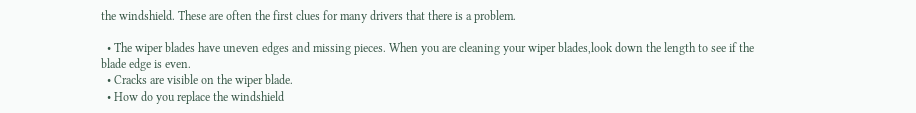the windshield. These are often the first clues for many drivers that there is a problem.

  • The wiper blades have uneven edges and missing pieces. When you are cleaning your wiper blades,look down the length to see if the blade edge is even.
  • Cracks are visible on the wiper blade.
  • How do you replace the windshield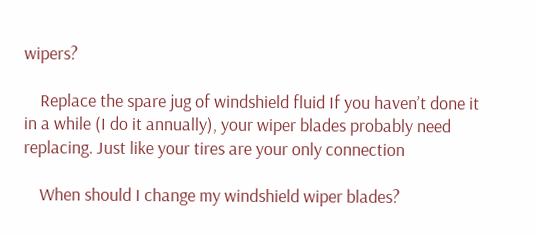wipers?

    Replace the spare jug of windshield fluid If you haven’t done it in a while (I do it annually), your wiper blades probably need replacing. Just like your tires are your only connection

    When should I change my windshield wiper blades?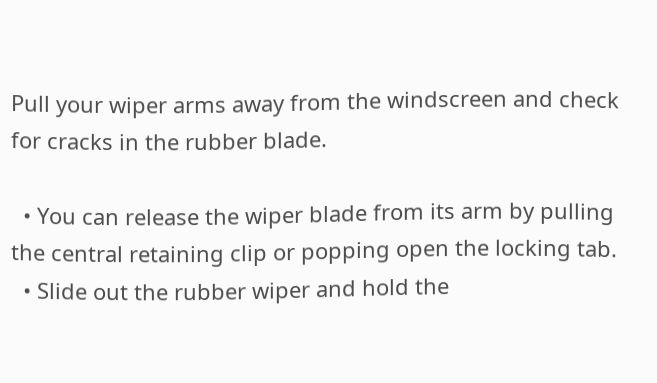Pull your wiper arms away from the windscreen and check for cracks in the rubber blade.

  • You can release the wiper blade from its arm by pulling the central retaining clip or popping open the locking tab.
  • Slide out the rubber wiper and hold the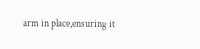arm in place,ensuring it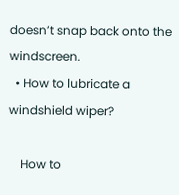doesn’t snap back onto the windscreen.
  • How to lubricate a windshield wiper?

    How to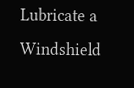Lubricate a Windshield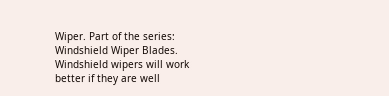Wiper. Part of the series: Windshield Wiper Blades. Windshield wipers will work better if they are well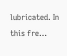lubricated. In this fre…